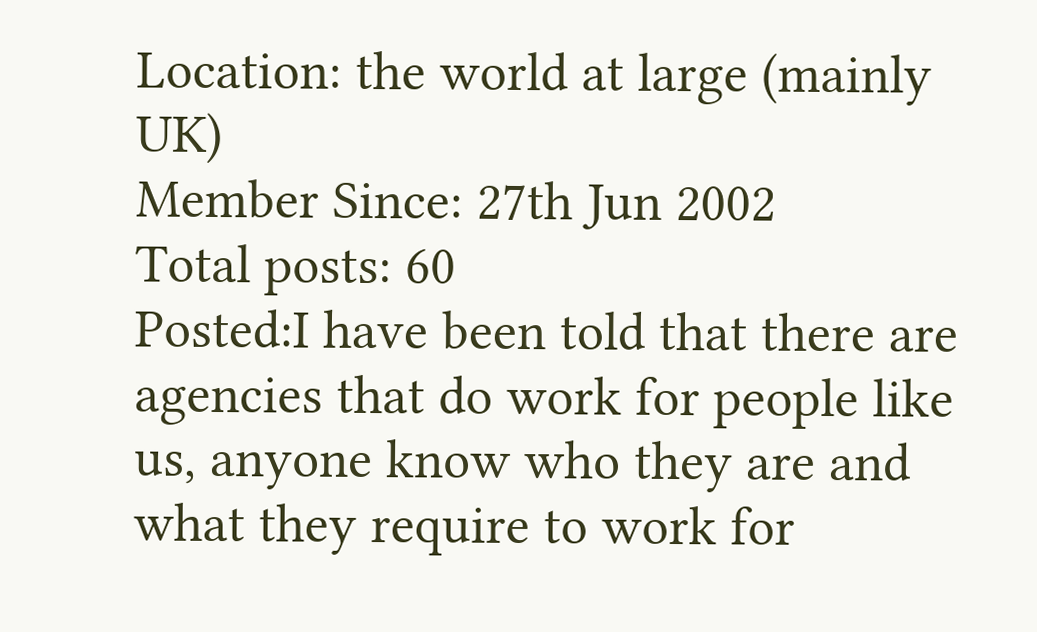Location: the world at large (mainly UK)
Member Since: 27th Jun 2002
Total posts: 60
Posted:I have been told that there are agencies that do work for people like us, anyone know who they are and what they require to work for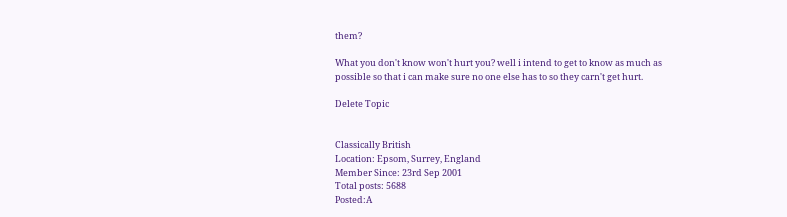them?

What you don't know won't hurt you? well i intend to get to know as much as possible so that i can make sure no one else has to so they carn't get hurt.

Delete Topic


Classically British
Location: Epsom, Surrey, England
Member Since: 23rd Sep 2001
Total posts: 5688
Posted:A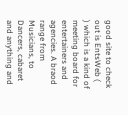good site to check out is EntsWeb (
) which is a kind of meeting board for entertainers and agencies. A braod range from Musicians, to Dancers, cabaret and anything and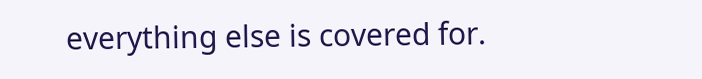everything else is covered for.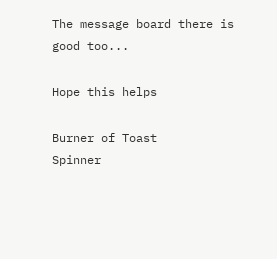The message board there is good too...

Hope this helps

Burner of Toast
Spinner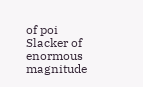of poi
Slacker of enormous magnitude